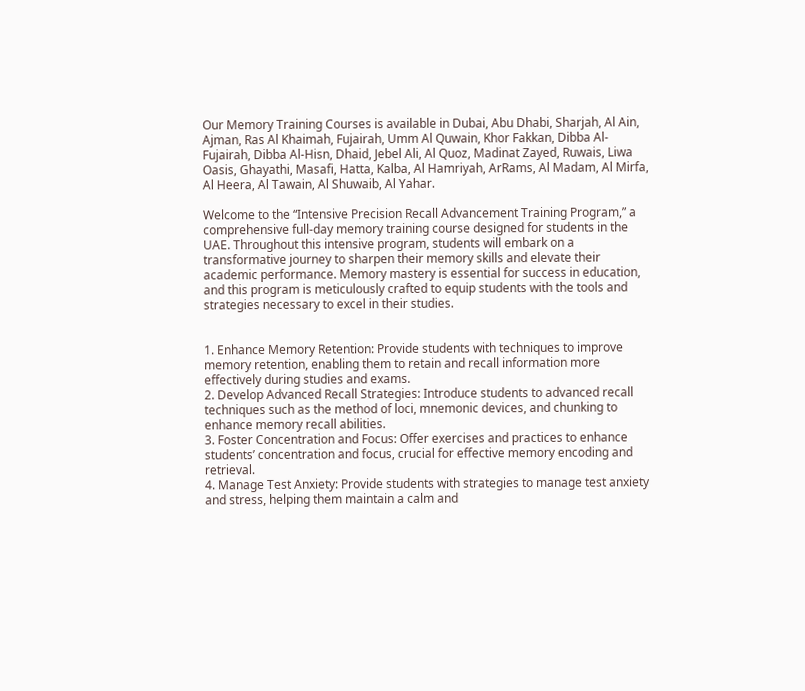Our Memory Training Courses is available in Dubai, Abu Dhabi, Sharjah, Al Ain, Ajman, Ras Al Khaimah, Fujairah, Umm Al Quwain, Khor Fakkan, Dibba Al-Fujairah, Dibba Al-Hisn, Dhaid, Jebel Ali, Al Quoz, Madinat Zayed, Ruwais, Liwa Oasis, Ghayathi, Masafi, Hatta, Kalba, Al Hamriyah, ArRams, Al Madam, Al Mirfa, Al Heera, Al Tawain, Al Shuwaib, Al Yahar.

Welcome to the “Intensive Precision Recall Advancement Training Program,” a comprehensive full-day memory training course designed for students in the UAE. Throughout this intensive program, students will embark on a transformative journey to sharpen their memory skills and elevate their academic performance. Memory mastery is essential for success in education, and this program is meticulously crafted to equip students with the tools and strategies necessary to excel in their studies.


1. Enhance Memory Retention: Provide students with techniques to improve memory retention, enabling them to retain and recall information more effectively during studies and exams.
2. Develop Advanced Recall Strategies: Introduce students to advanced recall techniques such as the method of loci, mnemonic devices, and chunking to enhance memory recall abilities.
3. Foster Concentration and Focus: Offer exercises and practices to enhance students’ concentration and focus, crucial for effective memory encoding and retrieval.
4. Manage Test Anxiety: Provide students with strategies to manage test anxiety and stress, helping them maintain a calm and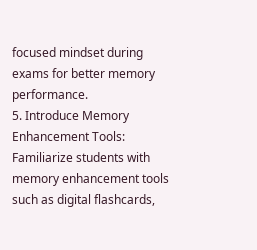focused mindset during exams for better memory performance.
5. Introduce Memory Enhancement Tools: Familiarize students with memory enhancement tools such as digital flashcards,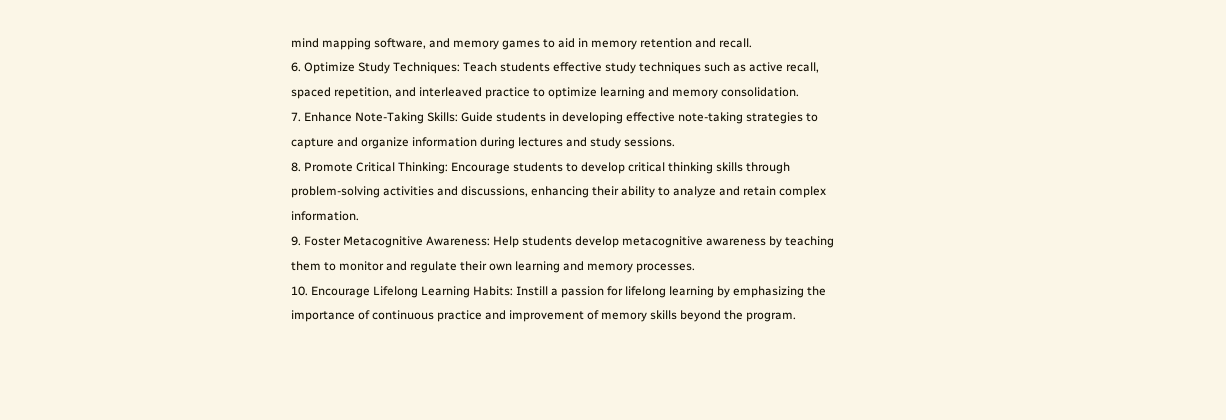mind mapping software, and memory games to aid in memory retention and recall.
6. Optimize Study Techniques: Teach students effective study techniques such as active recall, spaced repetition, and interleaved practice to optimize learning and memory consolidation.
7. Enhance Note-Taking Skills: Guide students in developing effective note-taking strategies to capture and organize information during lectures and study sessions.
8. Promote Critical Thinking: Encourage students to develop critical thinking skills through problem-solving activities and discussions, enhancing their ability to analyze and retain complex information.
9. Foster Metacognitive Awareness: Help students develop metacognitive awareness by teaching them to monitor and regulate their own learning and memory processes.
10. Encourage Lifelong Learning Habits: Instill a passion for lifelong learning by emphasizing the importance of continuous practice and improvement of memory skills beyond the program.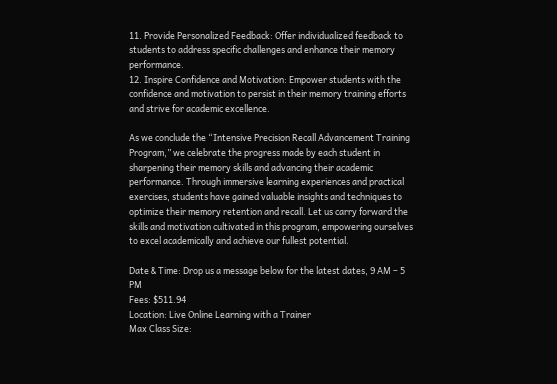11. Provide Personalized Feedback: Offer individualized feedback to students to address specific challenges and enhance their memory performance.
12. Inspire Confidence and Motivation: Empower students with the confidence and motivation to persist in their memory training efforts and strive for academic excellence.

As we conclude the “Intensive Precision Recall Advancement Training Program,” we celebrate the progress made by each student in sharpening their memory skills and advancing their academic performance. Through immersive learning experiences and practical exercises, students have gained valuable insights and techniques to optimize their memory retention and recall. Let us carry forward the skills and motivation cultivated in this program, empowering ourselves to excel academically and achieve our fullest potential.

Date & Time: Drop us a message below for the latest dates, 9 AM – 5 PM
Fees: $511.94
Location: Live Online Learning with a Trainer
Max Class Size: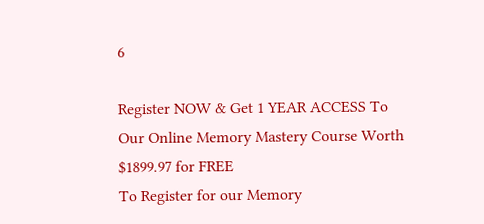6

Register NOW & Get 1 YEAR ACCESS To Our Online Memory Mastery Course Worth $1899.97 for FREE
To Register for our Memory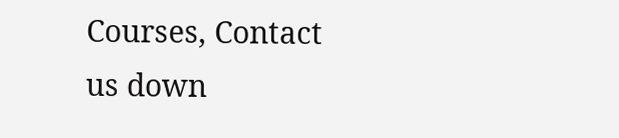Courses, Contact us down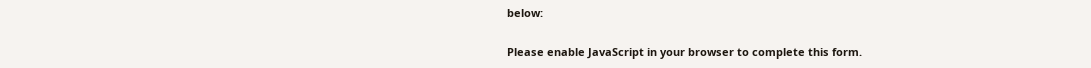below:

Please enable JavaScript in your browser to complete this form.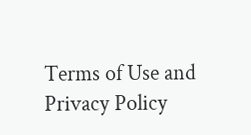Terms of Use and Privacy Policy